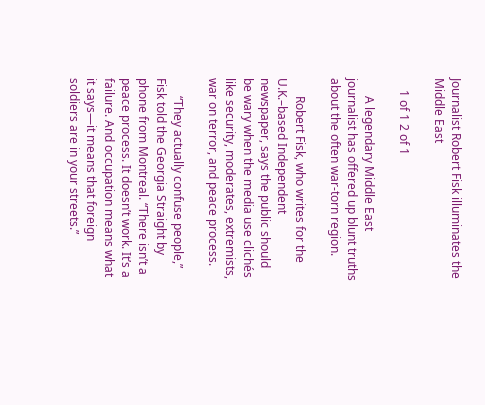Journalist Robert Fisk illuminates the Middle East

    1 of 1 2 of 1

      A legendary Middle East journalist has offered up blunt truths about the often war-torn region.

      Robert Fisk, who writes for the U.K.–based Independent newspaper, says the public should be wary when the media use clichés like security, moderates, extremists, war on terror, and peace process.

      “They actually confuse people,” Fisk told the Georgia Straight by phone from Montreal. “There isn’t a peace process. It doesn’t work. It’s a failure. And occupation means what it says—it means that foreign soldiers are in your streets.”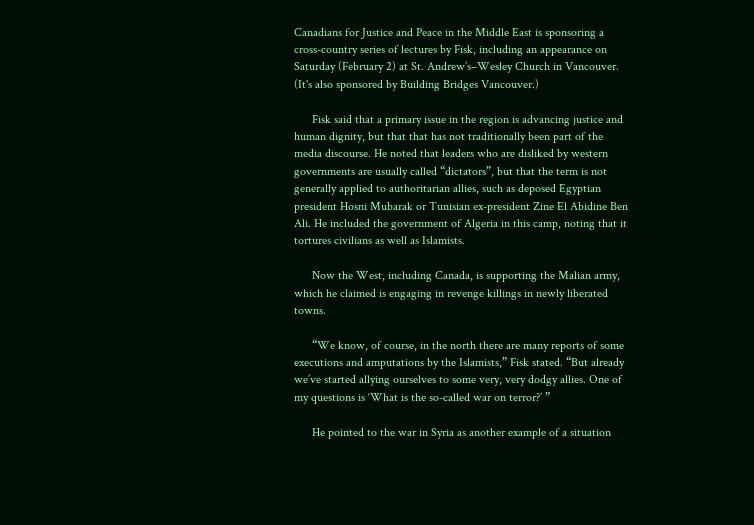Canadians for Justice and Peace in the Middle East is sponsoring a cross-country series of lectures by Fisk, including an appearance on Saturday (February 2) at St. Andrew’s–Wesley Church in Vancouver. (It's also sponsored by Building Bridges Vancouver.)

      Fisk said that a primary issue in the region is advancing justice and human dignity, but that that has not traditionally been part of the media discourse. He noted that leaders who are disliked by western governments are usually called “dictators”, but that the term is not generally applied to authoritarian allies, such as deposed Egyptian president Hosni Mubarak or Tunisian ex-president Zine El Abidine Ben Ali. He included the government of Algeria in this camp, noting that it tortures civilians as well as Islamists.

      Now the West, including Canada, is supporting the Malian army, which he claimed is engaging in revenge killings in newly liberated towns.

      “We know, of course, in the north there are many reports of some executions and amputations by the Islamists,” Fisk stated. “But already we’ve started allying ourselves to some very, very dodgy allies. One of my questions is ‘What is the so-called war on terror?’ ”

      He pointed to the war in Syria as another example of a situation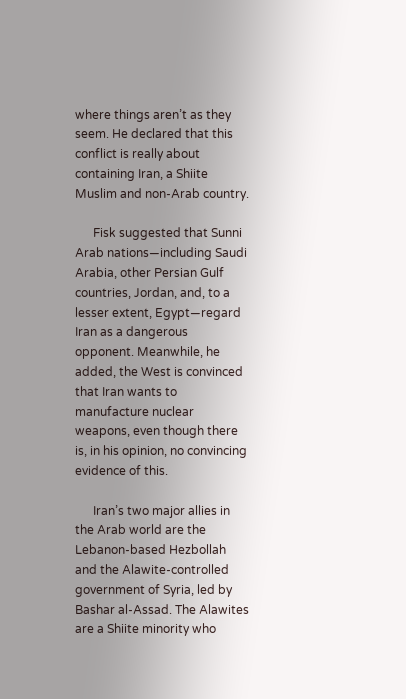where things aren’t as they seem. He declared that this conflict is really about containing Iran, a Shiite Muslim and non-Arab country.

      Fisk suggested that Sunni Arab nations—including Saudi Arabia, other Persian Gulf countries, Jordan, and, to a lesser extent, Egypt—regard Iran as a dangerous opponent. Meanwhile, he added, the West is convinced that Iran wants to manufacture nuclear weapons, even though there is, in his opinion, no convincing evidence of this.

      Iran’s two major allies in the Arab world are the Lebanon-based Hezbollah and the Alawite-controlled government of Syria, led by Bashar al-Assad. The Alawites are a Shiite minority who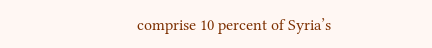comprise 10 percent of Syria’s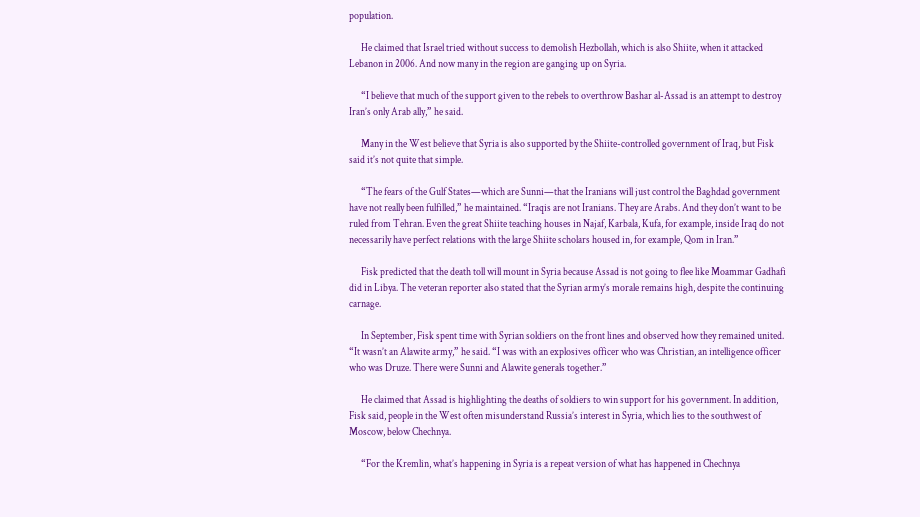population.

      He claimed that Israel tried without success to demolish Hezbollah, which is also Shiite, when it attacked Lebanon in 2006. And now many in the region are ganging up on Syria.

      “I believe that much of the support given to the rebels to overthrow Bashar al-Assad is an attempt to destroy Iran’s only Arab ally,” he said.

      Many in the West believe that Syria is also supported by the Shiite-controlled government of Iraq, but Fisk said it’s not quite that simple.

      “The fears of the Gulf States—which are Sunni—that the Iranians will just control the Baghdad government have not really been fulfilled,” he maintained. “Iraqis are not Iranians. They are Arabs. And they don’t want to be ruled from Tehran. Even the great Shiite teaching houses in Najaf, Karbala, Kufa, for example, inside Iraq do not necessarily have perfect relations with the large Shiite scholars housed in, for example, Qom in Iran.”

      Fisk predicted that the death toll will mount in Syria because Assad is not going to flee like Moammar Gadhafi did in Libya. The veteran reporter also stated that the Syrian army’s morale remains high, despite the continuing carnage.

      In September, Fisk spent time with Syrian soldiers on the front lines and observed how they remained united. “It wasn’t an Alawite army,” he said. “I was with an explosives officer who was Christian, an intelligence officer who was Druze. There were Sunni and Alawite generals together.”

      He claimed that Assad is highlighting the deaths of soldiers to win support for his government. In addition, Fisk said, people in the West often misunderstand Russia’s interest in Syria, which lies to the southwest of Moscow, below Chechnya.

      “For the Kremlin, what’s happening in Syria is a repeat version of what has happened in Chechnya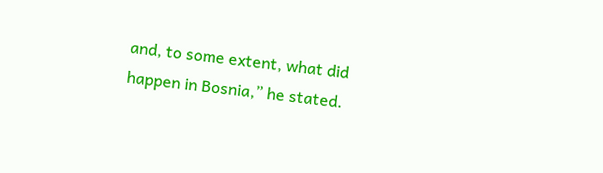and, to some extent, what did happen in Bosnia,” he stated.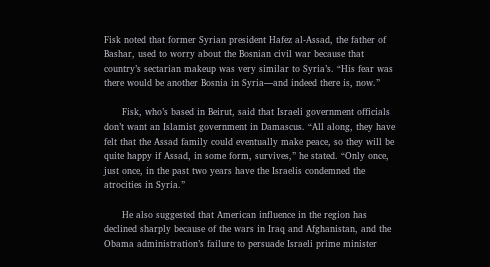Fisk noted that former Syrian president Hafez al-Assad, the father of Bashar, used to worry about the Bosnian civil war because that country’s sectarian makeup was very similar to Syria’s. “His fear was there would be another Bosnia in Syria—and indeed there is, now.”

      Fisk, who’s based in Beirut, said that Israeli government officials don’t want an Islamist government in Damascus. “All along, they have felt that the Assad family could eventually make peace, so they will be quite happy if Assad, in some form, survives,” he stated. “Only once, just once, in the past two years have the Israelis condemned the atrocities in Syria.”

      He also suggested that American influence in the region has declined sharply because of the wars in Iraq and Afghanistan, and the Obama administration’s failure to persuade Israeli prime minister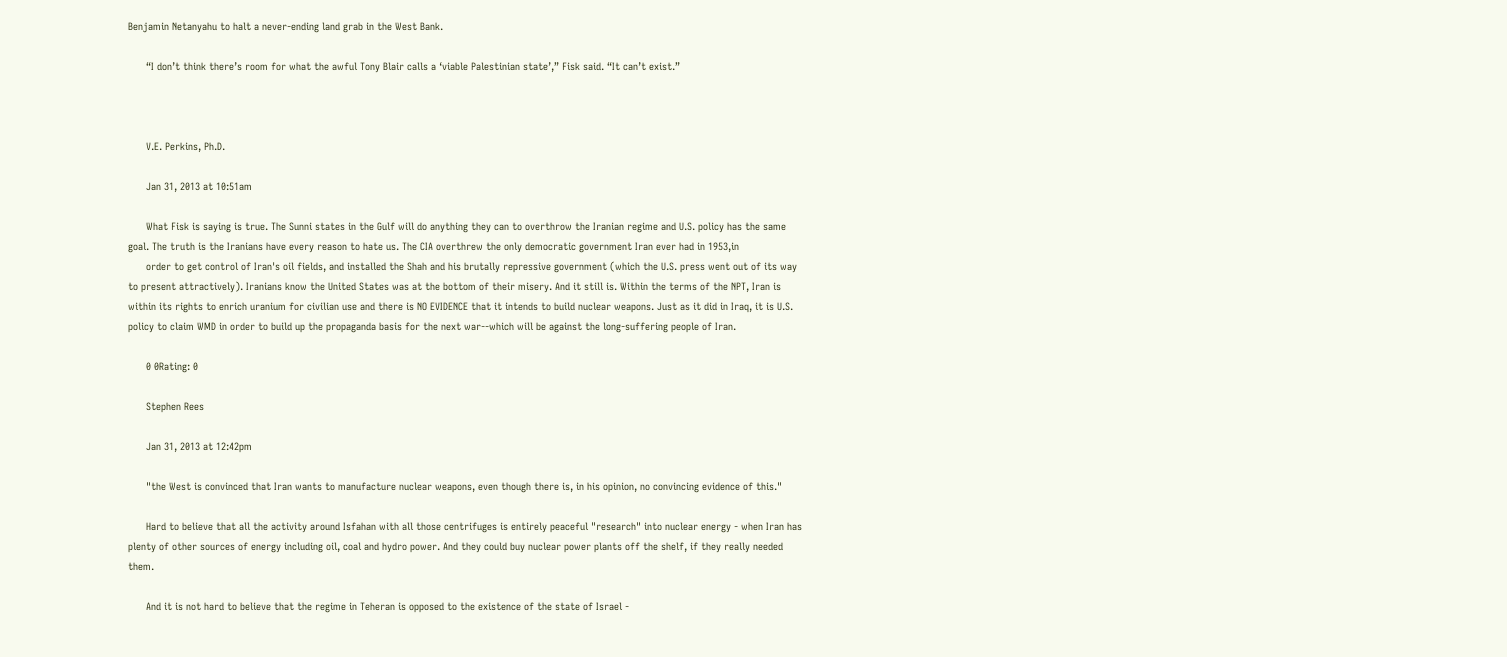Benjamin Netanyahu to halt a never-ending land grab in the West Bank.

      “I don’t think there’s room for what the awful Tony Blair calls a ‘viable Palestinian state’,” Fisk said. “It can’t exist.”



      V.E. Perkins, Ph.D.

      Jan 31, 2013 at 10:51am

      What Fisk is saying is true. The Sunni states in the Gulf will do anything they can to overthrow the Iranian regime and U.S. policy has the same goal. The truth is the Iranians have every reason to hate us. The CIA overthrew the only democratic government Iran ever had in 1953,in
      order to get control of Iran's oil fields, and installed the Shah and his brutally repressive government (which the U.S. press went out of its way to present attractively). Iranians know the United States was at the bottom of their misery. And it still is. Within the terms of the NPT, Iran is within its rights to enrich uranium for civilian use and there is NO EVIDENCE that it intends to build nuclear weapons. Just as it did in Iraq, it is U.S. policy to claim WMD in order to build up the propaganda basis for the next war--which will be against the long-suffering people of Iran.

      0 0Rating: 0

      Stephen Rees

      Jan 31, 2013 at 12:42pm

      "the West is convinced that Iran wants to manufacture nuclear weapons, even though there is, in his opinion, no convincing evidence of this."

      Hard to believe that all the activity around Isfahan with all those centrifuges is entirely peaceful "research" into nuclear energy - when Iran has plenty of other sources of energy including oil, coal and hydro power. And they could buy nuclear power plants off the shelf, if they really needed them.

      And it is not hard to believe that the regime in Teheran is opposed to the existence of the state of Israel -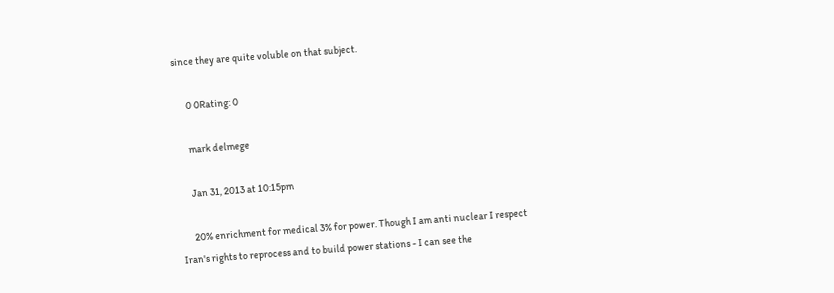since they are quite voluble on that subject.

      0 0Rating: 0

      mark delmege

      Jan 31, 2013 at 10:15pm

      20% enrichment for medical 3% for power. Though I am anti nuclear I respect Iran's rights to reprocess and to build power stations - I can see the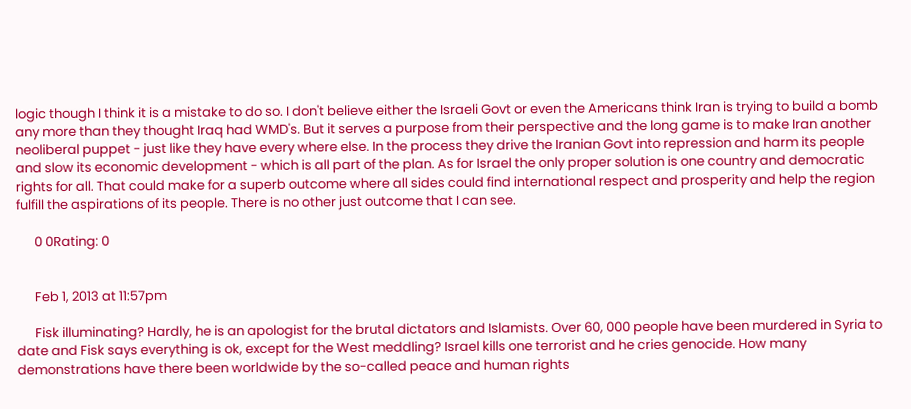logic though I think it is a mistake to do so. I don't believe either the Israeli Govt or even the Americans think Iran is trying to build a bomb any more than they thought Iraq had WMD's. But it serves a purpose from their perspective and the long game is to make Iran another neoliberal puppet - just like they have every where else. In the process they drive the Iranian Govt into repression and harm its people and slow its economic development - which is all part of the plan. As for Israel the only proper solution is one country and democratic rights for all. That could make for a superb outcome where all sides could find international respect and prosperity and help the region fulfill the aspirations of its people. There is no other just outcome that I can see.

      0 0Rating: 0


      Feb 1, 2013 at 11:57pm

      Fisk illuminating? Hardly, he is an apologist for the brutal dictators and Islamists. Over 60, 000 people have been murdered in Syria to date and Fisk says everything is ok, except for the West meddling? Israel kills one terrorist and he cries genocide. How many demonstrations have there been worldwide by the so-called peace and human rights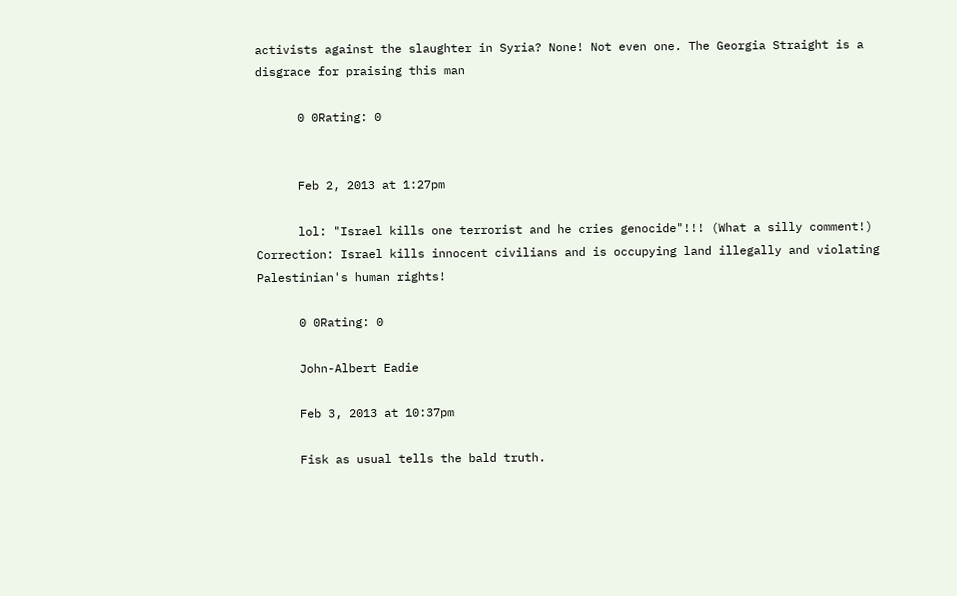activists against the slaughter in Syria? None! Not even one. The Georgia Straight is a disgrace for praising this man

      0 0Rating: 0


      Feb 2, 2013 at 1:27pm

      lol: "Israel kills one terrorist and he cries genocide"!!! (What a silly comment!) Correction: Israel kills innocent civilians and is occupying land illegally and violating Palestinian's human rights!

      0 0Rating: 0

      John-Albert Eadie

      Feb 3, 2013 at 10:37pm

      Fisk as usual tells the bald truth.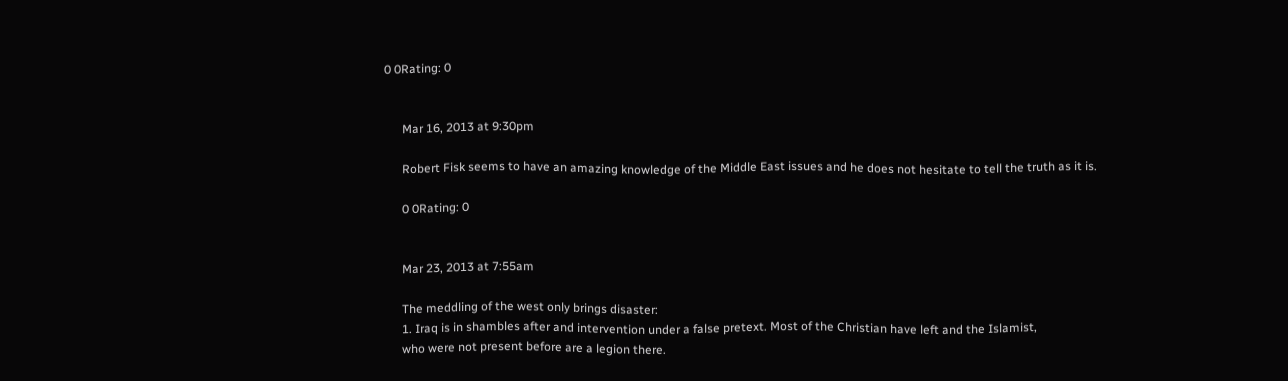0 0Rating: 0


      Mar 16, 2013 at 9:30pm

      Robert Fisk seems to have an amazing knowledge of the Middle East issues and he does not hesitate to tell the truth as it is.

      0 0Rating: 0


      Mar 23, 2013 at 7:55am

      The meddling of the west only brings disaster:
      1. Iraq is in shambles after and intervention under a false pretext. Most of the Christian have left and the Islamist,
      who were not present before are a legion there.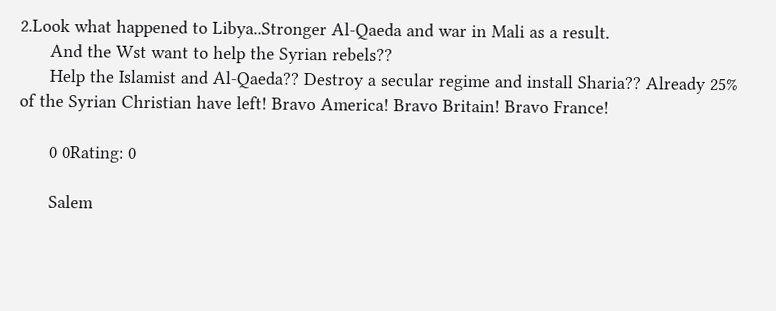2.Look what happened to Libya..Stronger Al-Qaeda and war in Mali as a result.
      And the Wst want to help the Syrian rebels??
      Help the Islamist and Al-Qaeda?? Destroy a secular regime and install Sharia?? Already 25% of the Syrian Christian have left! Bravo America! Bravo Britain! Bravo France!

      0 0Rating: 0

      Salem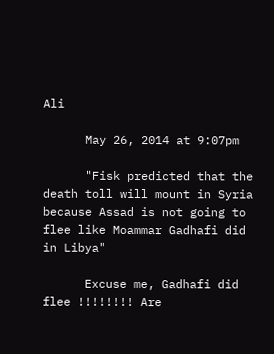Ali

      May 26, 2014 at 9:07pm

      "Fisk predicted that the death toll will mount in Syria because Assad is not going to flee like Moammar Gadhafi did in Libya"

      Excuse me, Gadhafi did flee !!!!!!!! Are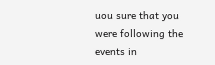uou sure that you were following the events in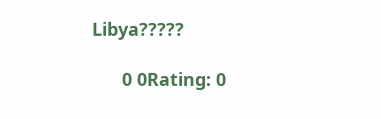Libya?????

      0 0Rating: 0